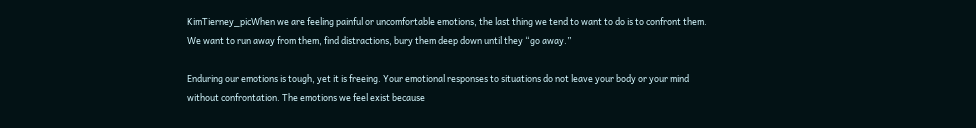KimTierney_picWhen we are feeling painful or uncomfortable emotions, the last thing we tend to want to do is to confront them. We want to run away from them, find distractions, bury them deep down until they “go away.”

Enduring our emotions is tough, yet it is freeing. Your emotional responses to situations do not leave your body or your mind without confrontation. The emotions we feel exist because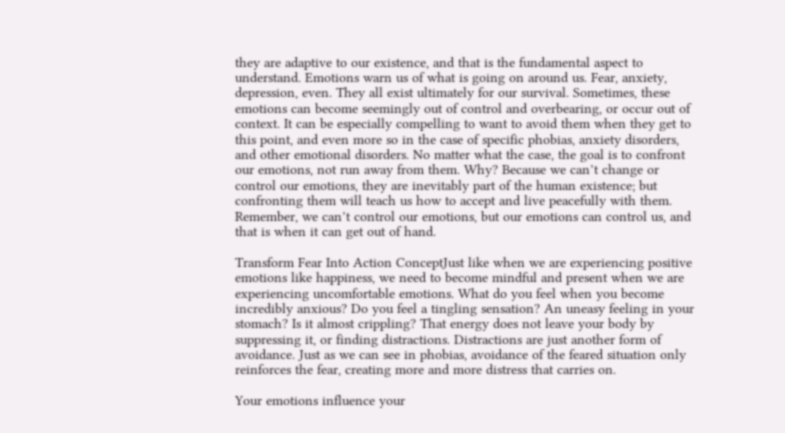they are adaptive to our existence, and that is the fundamental aspect to understand. Emotions warn us of what is going on around us. Fear, anxiety, depression, even. They all exist ultimately for our survival. Sometimes, these emotions can become seemingly out of control and overbearing, or occur out of context. It can be especially compelling to want to avoid them when they get to this point, and even more so in the case of specific phobias, anxiety disorders, and other emotional disorders. No matter what the case, the goal is to confront our emotions, not run away from them. Why? Because we can’t change or control our emotions, they are inevitably part of the human existence; but confronting them will teach us how to accept and live peacefully with them. Remember, we can’t control our emotions, but our emotions can control us, and that is when it can get out of hand.

Transform Fear Into Action ConceptJust like when we are experiencing positive emotions like happiness, we need to become mindful and present when we are experiencing uncomfortable emotions. What do you feel when you become incredibly anxious? Do you feel a tingling sensation? An uneasy feeling in your stomach? Is it almost crippling? That energy does not leave your body by suppressing it, or finding distractions. Distractions are just another form of avoidance. Just as we can see in phobias, avoidance of the feared situation only reinforces the fear, creating more and more distress that carries on.

Your emotions influence your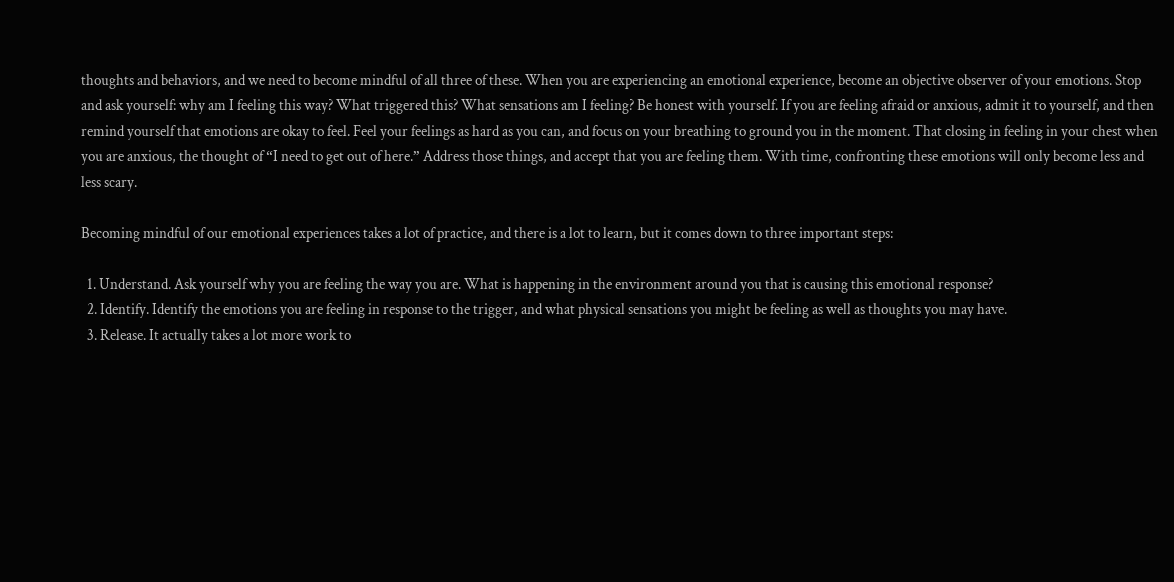thoughts and behaviors, and we need to become mindful of all three of these. When you are experiencing an emotional experience, become an objective observer of your emotions. Stop and ask yourself: why am I feeling this way? What triggered this? What sensations am I feeling? Be honest with yourself. If you are feeling afraid or anxious, admit it to yourself, and then remind yourself that emotions are okay to feel. Feel your feelings as hard as you can, and focus on your breathing to ground you in the moment. That closing in feeling in your chest when you are anxious, the thought of “I need to get out of here.” Address those things, and accept that you are feeling them. With time, confronting these emotions will only become less and less scary.

Becoming mindful of our emotional experiences takes a lot of practice, and there is a lot to learn, but it comes down to three important steps:

  1. Understand. Ask yourself why you are feeling the way you are. What is happening in the environment around you that is causing this emotional response?
  2. Identify. Identify the emotions you are feeling in response to the trigger, and what physical sensations you might be feeling as well as thoughts you may have.
  3. Release. It actually takes a lot more work to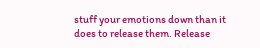stuff your emotions down than it does to release them. Release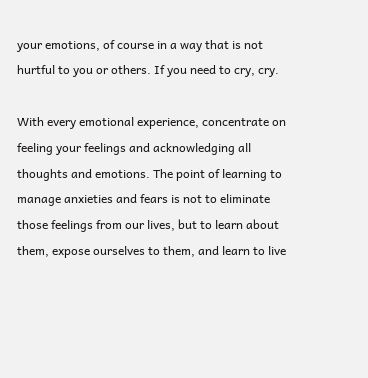your emotions, of course in a way that is not hurtful to you or others. If you need to cry, cry.

With every emotional experience, concentrate on feeling your feelings and acknowledging all thoughts and emotions. The point of learning to manage anxieties and fears is not to eliminate those feelings from our lives, but to learn about them, expose ourselves to them, and learn to live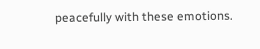peacefully with these emotions.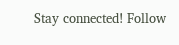Stay connected! Follow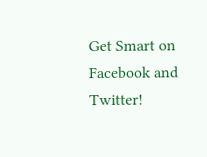Get Smart on Facebook and Twitter!